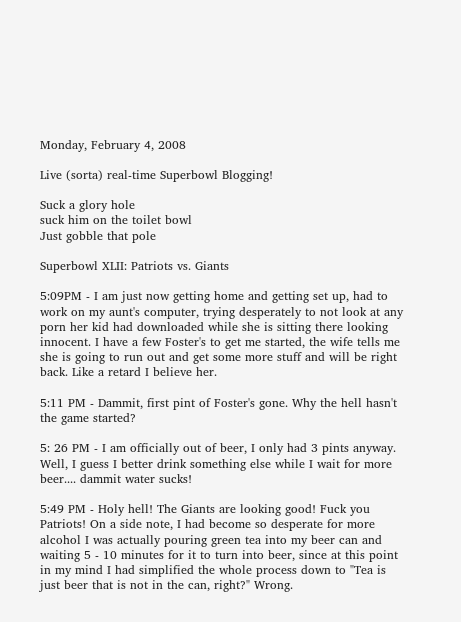Monday, February 4, 2008

Live (sorta) real-time Superbowl Blogging!

Suck a glory hole
suck him on the toilet bowl
Just gobble that pole

Superbowl XLII: Patriots vs. Giants

5:09PM - I am just now getting home and getting set up, had to work on my aunt's computer, trying desperately to not look at any porn her kid had downloaded while she is sitting there looking innocent. I have a few Foster's to get me started, the wife tells me she is going to run out and get some more stuff and will be right back. Like a retard I believe her.

5:11 PM - Dammit, first pint of Foster's gone. Why the hell hasn't the game started?

5: 26 PM - I am officially out of beer, I only had 3 pints anyway. Well, I guess I better drink something else while I wait for more beer.... dammit water sucks!

5:49 PM - Holy hell! The Giants are looking good! Fuck you Patriots! On a side note, I had become so desperate for more alcohol I was actually pouring green tea into my beer can and waiting 5 - 10 minutes for it to turn into beer, since at this point in my mind I had simplified the whole process down to "Tea is just beer that is not in the can, right?" Wrong.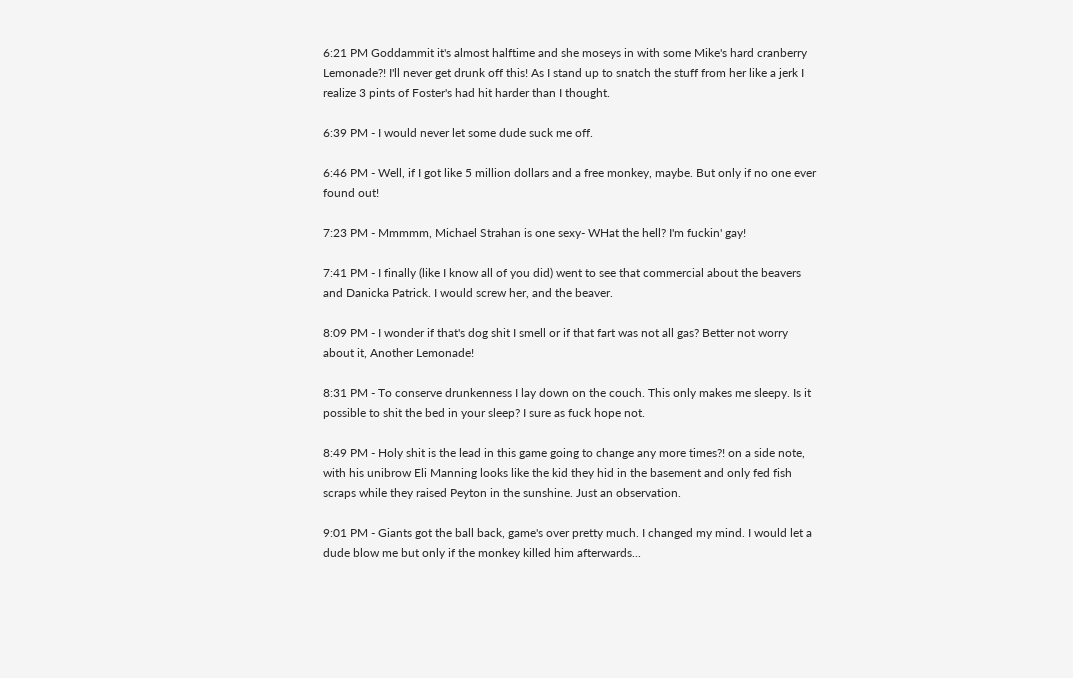6:21 PM Goddammit it's almost halftime and she moseys in with some Mike's hard cranberry Lemonade?! I'll never get drunk off this! As I stand up to snatch the stuff from her like a jerk I realize 3 pints of Foster's had hit harder than I thought.

6:39 PM - I would never let some dude suck me off.

6:46 PM - Well, if I got like 5 million dollars and a free monkey, maybe. But only if no one ever found out!

7:23 PM - Mmmmm, Michael Strahan is one sexy- WHat the hell? I'm fuckin' gay!

7:41 PM - I finally (like I know all of you did) went to see that commercial about the beavers and Danicka Patrick. I would screw her, and the beaver.

8:09 PM - I wonder if that's dog shit I smell or if that fart was not all gas? Better not worry about it, Another Lemonade!

8:31 PM - To conserve drunkenness I lay down on the couch. This only makes me sleepy. Is it possible to shit the bed in your sleep? I sure as fuck hope not.

8:49 PM - Holy shit is the lead in this game going to change any more times?! on a side note, with his unibrow Eli Manning looks like the kid they hid in the basement and only fed fish scraps while they raised Peyton in the sunshine. Just an observation.

9:01 PM - Giants got the ball back, game's over pretty much. I changed my mind. I would let a dude blow me but only if the monkey killed him afterwards...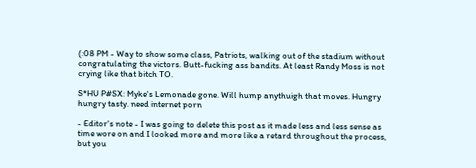(:08 PM - Way to show some class, Patriots, walking out of the stadium without congratulating the victors. Butt-fucking ass bandits. At least Randy Moss is not crying like that bitch TO.

S*HU P#SX: Myke's Lemonade gone. Will hump anythuigh that moves. Hungry hungry tasty. need internet porn

- Editor's note - I was going to delete this post as it made less and less sense as time wore on and I looked more and more like a retard throughout the process, but you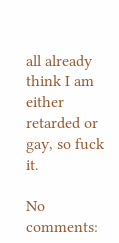all already think I am either retarded or gay, so fuck it.

No comments: